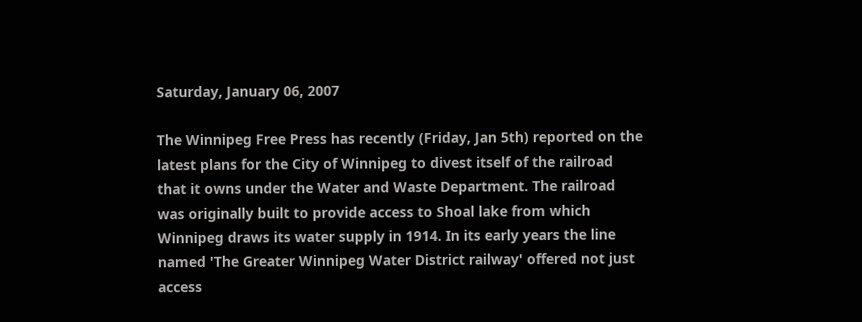Saturday, January 06, 2007

The Winnipeg Free Press has recently (Friday, Jan 5th) reported on the latest plans for the City of Winnipeg to divest itself of the railroad that it owns under the Water and Waste Department. The railroad was originally built to provide access to Shoal lake from which Winnipeg draws its water supply in 1914. In its early years the line named 'The Greater Winnipeg Water District railway' offered not just access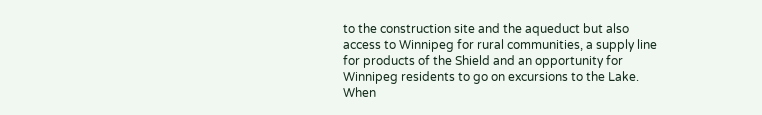to the construction site and the aqueduct but also access to Winnipeg for rural communities, a supply line for products of the Shield and an opportunity for Winnipeg residents to go on excursions to the Lake. When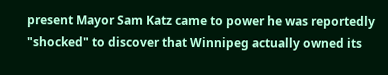present Mayor Sam Katz came to power he was reportedly "shocked" to discover that Winnipeg actually owned its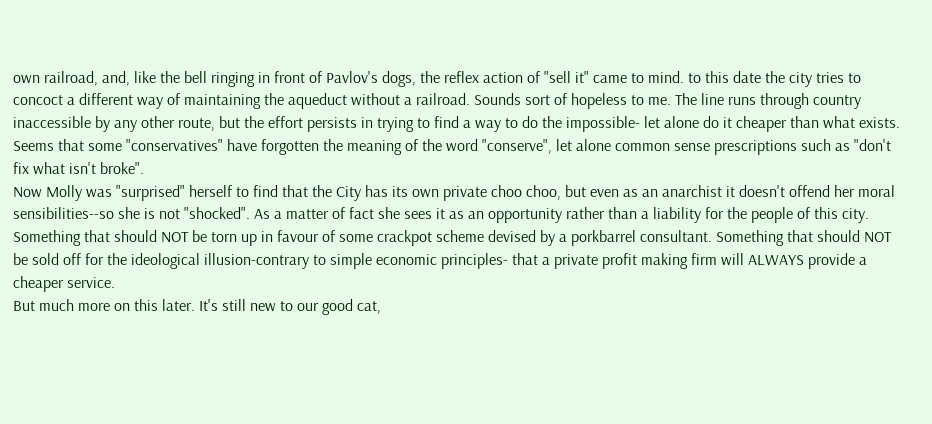own railroad, and, like the bell ringing in front of Pavlov's dogs, the reflex action of "sell it" came to mind. to this date the city tries to concoct a different way of maintaining the aqueduct without a railroad. Sounds sort of hopeless to me. The line runs through country inaccessible by any other route, but the effort persists in trying to find a way to do the impossible- let alone do it cheaper than what exists. Seems that some "conservatives" have forgotten the meaning of the word "conserve", let alone common sense prescriptions such as "don't fix what isn't broke".
Now Molly was "surprised" herself to find that the City has its own private choo choo, but even as an anarchist it doesn't offend her moral sensibilities--so she is not "shocked". As a matter of fact she sees it as an opportunity rather than a liability for the people of this city. Something that should NOT be torn up in favour of some crackpot scheme devised by a porkbarrel consultant. Something that should NOT be sold off for the ideological illusion-contrary to simple economic principles- that a private profit making firm will ALWAYS provide a cheaper service.
But much more on this later. It's still new to our good cat,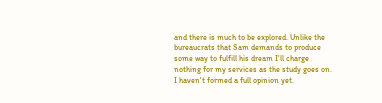and there is much to be explored. Unlike the bureaucrats that Sam demands to produce some way to fulfill his dream I'll charge nothing for my services as the study goes on. I haven't formed a full opinion yet.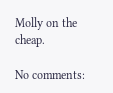Molly on the cheap.

No comments: